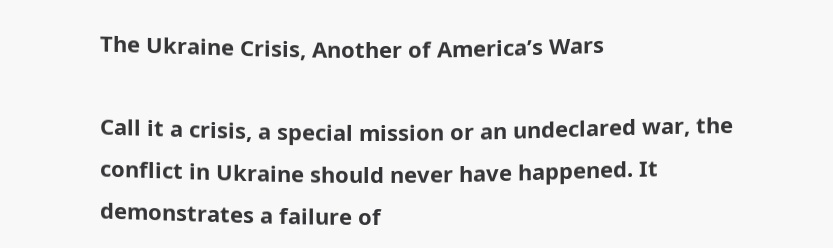The Ukraine Crisis, Another of America’s Wars

Call it a crisis, a special mission or an undeclared war, the conflict in Ukraine should never have happened. It demonstrates a failure of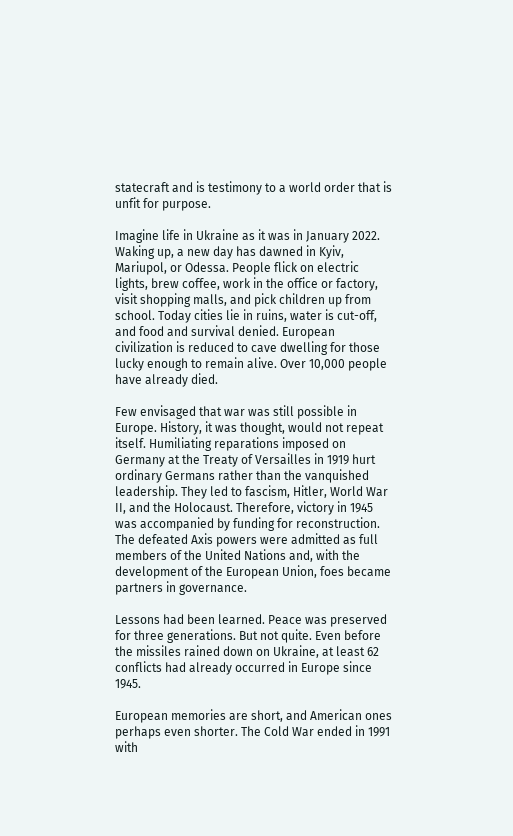statecraft and is testimony to a world order that is unfit for purpose.

Imagine life in Ukraine as it was in January 2022. Waking up, a new day has dawned in Kyiv, Mariupol, or Odessa. People flick on electric lights, brew coffee, work in the office or factory, visit shopping malls, and pick children up from school. Today cities lie in ruins, water is cut-off, and food and survival denied. European civilization is reduced to cave dwelling for those lucky enough to remain alive. Over 10,000 people have already died.

Few envisaged that war was still possible in Europe. History, it was thought, would not repeat itself. Humiliating reparations imposed on Germany at the Treaty of Versailles in 1919 hurt ordinary Germans rather than the vanquished leadership. They led to fascism, Hitler, World War II, and the Holocaust. Therefore, victory in 1945 was accompanied by funding for reconstruction. The defeated Axis powers were admitted as full members of the United Nations and, with the development of the European Union, foes became partners in governance.

Lessons had been learned. Peace was preserved for three generations. But not quite. Even before the missiles rained down on Ukraine, at least 62 conflicts had already occurred in Europe since 1945.

European memories are short, and American ones perhaps even shorter. The Cold War ended in 1991 with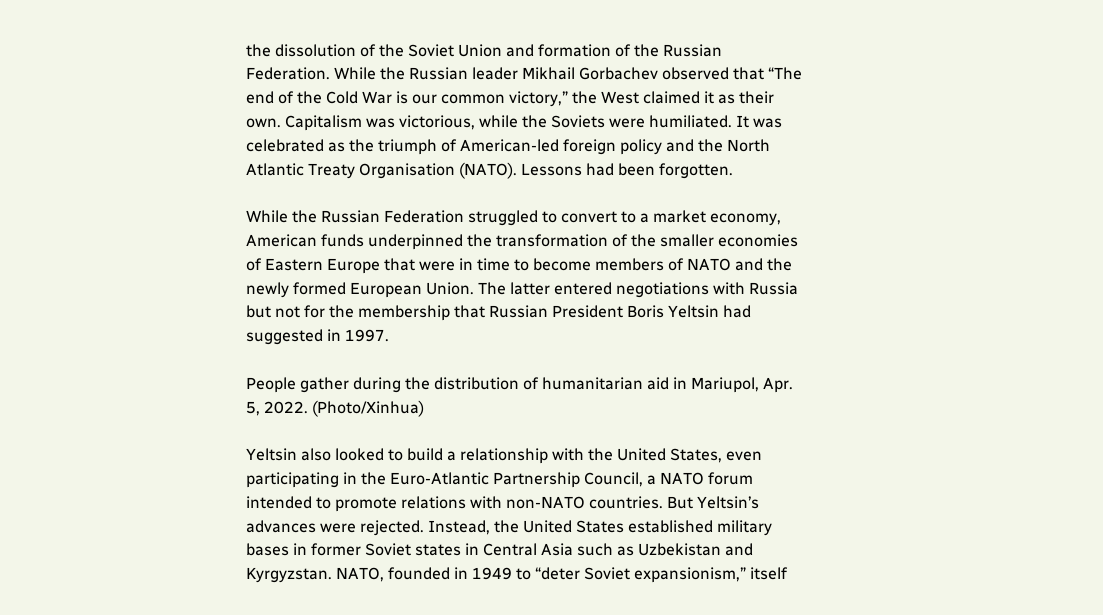the dissolution of the Soviet Union and formation of the Russian Federation. While the Russian leader Mikhail Gorbachev observed that “The end of the Cold War is our common victory,” the West claimed it as their own. Capitalism was victorious, while the Soviets were humiliated. It was celebrated as the triumph of American-led foreign policy and the North Atlantic Treaty Organisation (NATO). Lessons had been forgotten.

While the Russian Federation struggled to convert to a market economy, American funds underpinned the transformation of the smaller economies of Eastern Europe that were in time to become members of NATO and the newly formed European Union. The latter entered negotiations with Russia but not for the membership that Russian President Boris Yeltsin had suggested in 1997.

People gather during the distribution of humanitarian aid in Mariupol, Apr. 5, 2022. (Photo/Xinhua)

Yeltsin also looked to build a relationship with the United States, even participating in the Euro-Atlantic Partnership Council, a NATO forum intended to promote relations with non-NATO countries. But Yeltsin’s advances were rejected. Instead, the United States established military bases in former Soviet states in Central Asia such as Uzbekistan and Kyrgyzstan. NATO, founded in 1949 to “deter Soviet expansionism,” itself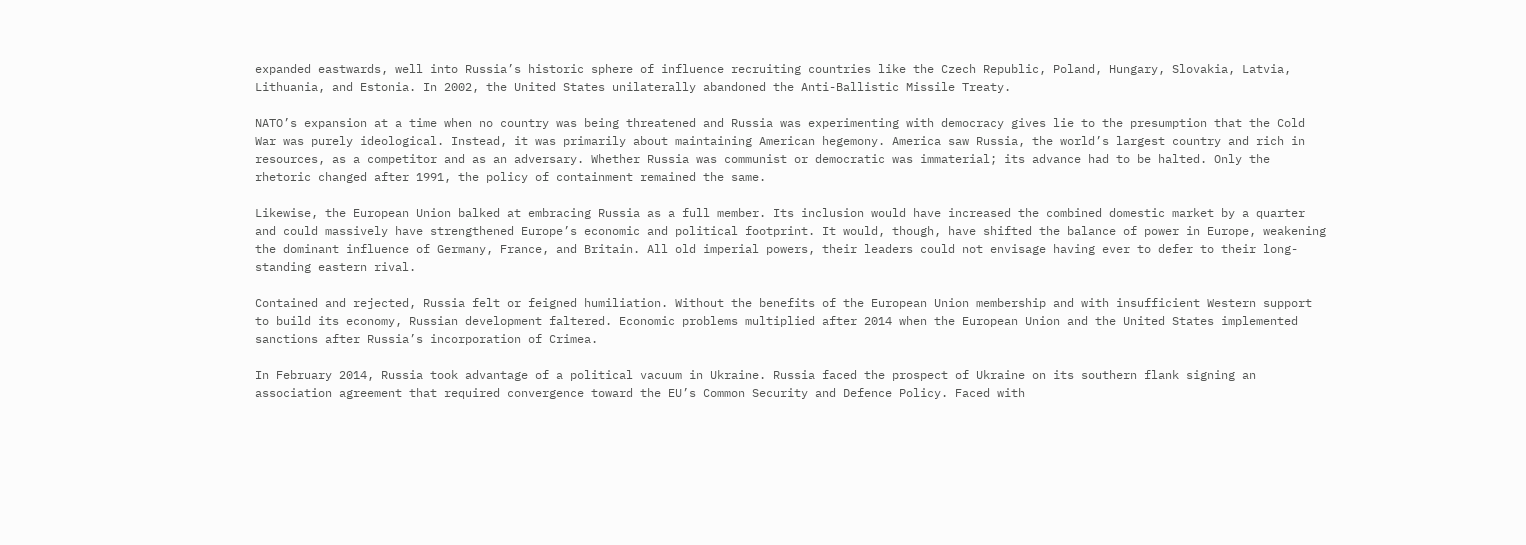expanded eastwards, well into Russia’s historic sphere of influence recruiting countries like the Czech Republic, Poland, Hungary, Slovakia, Latvia, Lithuania, and Estonia. In 2002, the United States unilaterally abandoned the Anti-Ballistic Missile Treaty.

NATO’s expansion at a time when no country was being threatened and Russia was experimenting with democracy gives lie to the presumption that the Cold War was purely ideological. Instead, it was primarily about maintaining American hegemony. America saw Russia, the world’s largest country and rich in resources, as a competitor and as an adversary. Whether Russia was communist or democratic was immaterial; its advance had to be halted. Only the rhetoric changed after 1991, the policy of containment remained the same.

Likewise, the European Union balked at embracing Russia as a full member. Its inclusion would have increased the combined domestic market by a quarter and could massively have strengthened Europe’s economic and political footprint. It would, though, have shifted the balance of power in Europe, weakening the dominant influence of Germany, France, and Britain. All old imperial powers, their leaders could not envisage having ever to defer to their long-standing eastern rival.

Contained and rejected, Russia felt or feigned humiliation. Without the benefits of the European Union membership and with insufficient Western support to build its economy, Russian development faltered. Economic problems multiplied after 2014 when the European Union and the United States implemented sanctions after Russia’s incorporation of Crimea.

In February 2014, Russia took advantage of a political vacuum in Ukraine. Russia faced the prospect of Ukraine on its southern flank signing an association agreement that required convergence toward the EU’s Common Security and Defence Policy. Faced with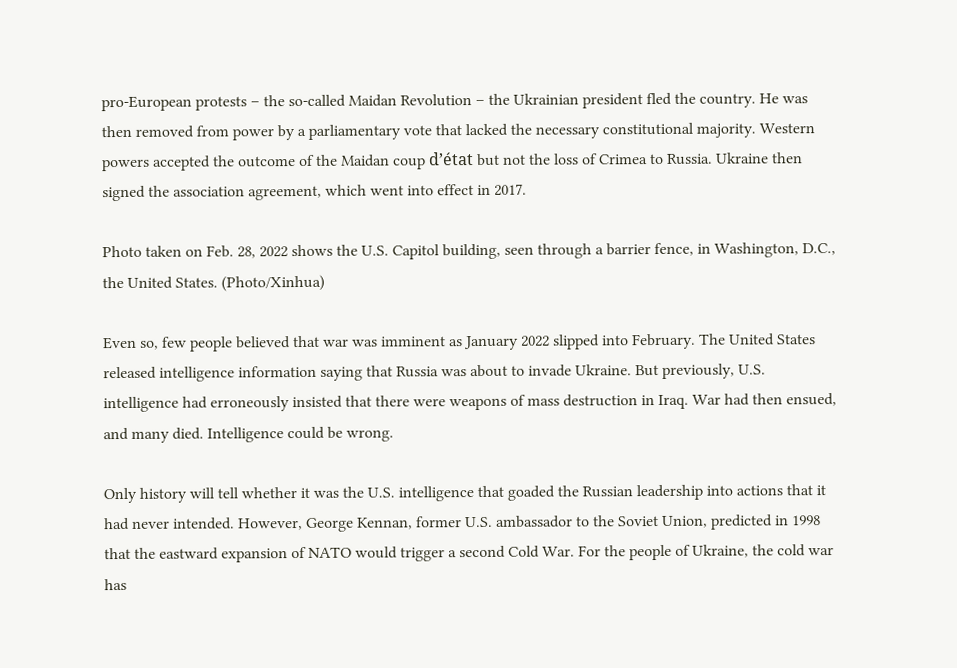pro-European protests – the so-called Maidan Revolution – the Ukrainian president fled the country. He was then removed from power by a parliamentary vote that lacked the necessary constitutional majority. Western powers accepted the outcome of the Maidan coup d’état but not the loss of Crimea to Russia. Ukraine then signed the association agreement, which went into effect in 2017.

Photo taken on Feb. 28, 2022 shows the U.S. Capitol building, seen through a barrier fence, in Washington, D.C., the United States. (Photo/Xinhua)

Even so, few people believed that war was imminent as January 2022 slipped into February. The United States released intelligence information saying that Russia was about to invade Ukraine. But previously, U.S. intelligence had erroneously insisted that there were weapons of mass destruction in Iraq. War had then ensued, and many died. Intelligence could be wrong.

Only history will tell whether it was the U.S. intelligence that goaded the Russian leadership into actions that it had never intended. However, George Kennan, former U.S. ambassador to the Soviet Union, predicted in 1998 that the eastward expansion of NATO would trigger a second Cold War. For the people of Ukraine, the cold war has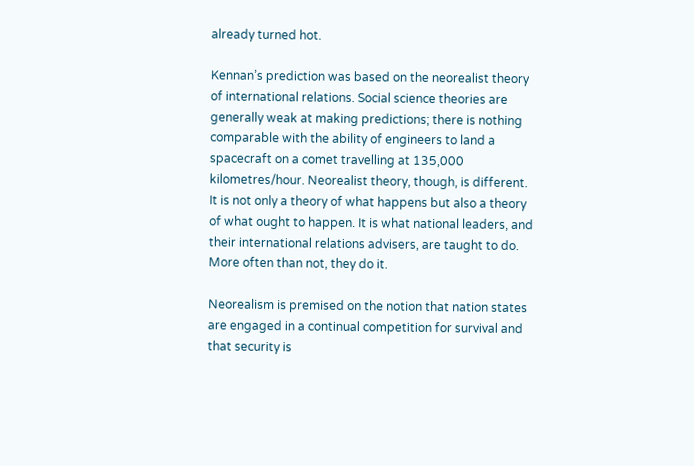already turned hot.

Kennan’s prediction was based on the neorealist theory of international relations. Social science theories are generally weak at making predictions; there is nothing comparable with the ability of engineers to land a spacecraft on a comet travelling at 135,000 kilometres/hour. Neorealist theory, though, is different. It is not only a theory of what happens but also a theory of what ought to happen. It is what national leaders, and their international relations advisers, are taught to do. More often than not, they do it.

Neorealism is premised on the notion that nation states are engaged in a continual competition for survival and that security is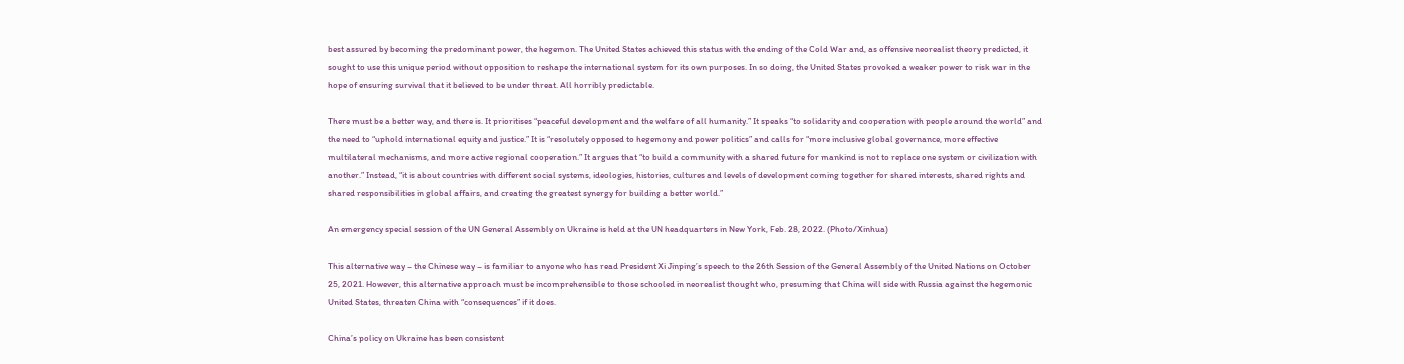best assured by becoming the predominant power, the hegemon. The United States achieved this status with the ending of the Cold War and, as offensive neorealist theory predicted, it sought to use this unique period without opposition to reshape the international system for its own purposes. In so doing, the United States provoked a weaker power to risk war in the hope of ensuring survival that it believed to be under threat. All horribly predictable.

There must be a better way, and there is. It prioritises “peaceful development and the welfare of all humanity.” It speaks “to solidarity and cooperation with people around the world” and the need to “uphold international equity and justice.” It is “resolutely opposed to hegemony and power politics” and calls for “more inclusive global governance, more effective multilateral mechanisms, and more active regional cooperation.” It argues that “to build a community with a shared future for mankind is not to replace one system or civilization with another.” Instead, “it is about countries with different social systems, ideologies, histories, cultures and levels of development coming together for shared interests, shared rights and shared responsibilities in global affairs, and creating the greatest synergy for building a better world.”

An emergency special session of the UN General Assembly on Ukraine is held at the UN headquarters in New York, Feb. 28, 2022. (Photo/Xinhua)

This alternative way – the Chinese way – is familiar to anyone who has read President Xi Jinping’s speech to the 26th Session of the General Assembly of the United Nations on October 25, 2021. However, this alternative approach must be incomprehensible to those schooled in neorealist thought who, presuming that China will side with Russia against the hegemonic United States, threaten China with “consequences” if it does.

China’s policy on Ukraine has been consistent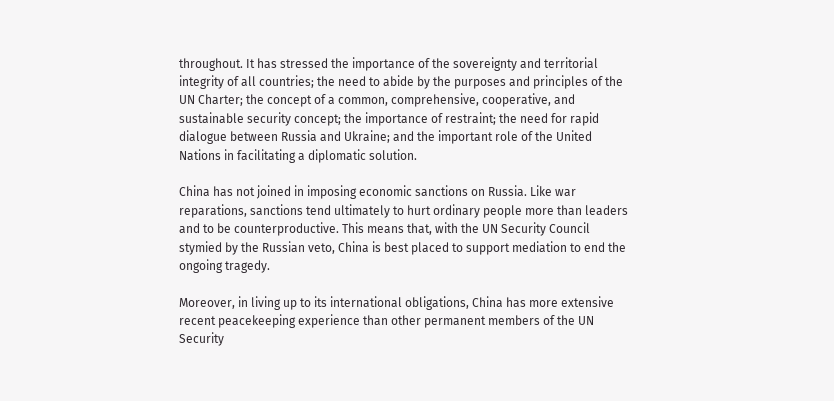throughout. It has stressed the importance of the sovereignty and territorial integrity of all countries; the need to abide by the purposes and principles of the UN Charter; the concept of a common, comprehensive, cooperative, and sustainable security concept; the importance of restraint; the need for rapid dialogue between Russia and Ukraine; and the important role of the United Nations in facilitating a diplomatic solution.

China has not joined in imposing economic sanctions on Russia. Like war reparations, sanctions tend ultimately to hurt ordinary people more than leaders and to be counterproductive. This means that, with the UN Security Council stymied by the Russian veto, China is best placed to support mediation to end the ongoing tragedy.

Moreover, in living up to its international obligations, China has more extensive recent peacekeeping experience than other permanent members of the UN Security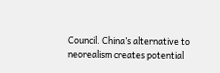Council. China’s alternative to neorealism creates potential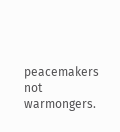peacemakers not warmongers.